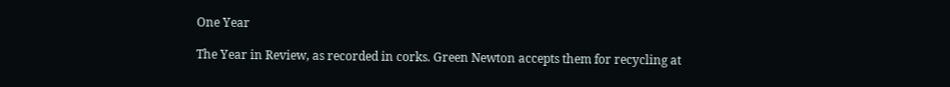One Year

The Year in Review, as recorded in corks. Green Newton accepts them for recycling at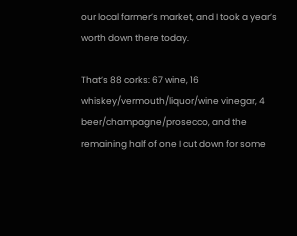our local farmer’s market, and I took a year’s worth down there today.

That’s 88 corks: 67 wine, 16 whiskey/vermouth/liquor/wine vinegar, 4 beer/champagne/prosecco, and the remaining half of one I cut down for some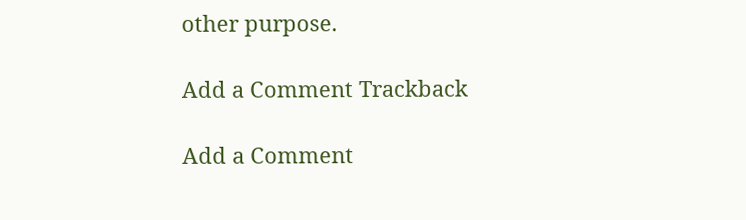other purpose.

Add a Comment Trackback

Add a Comment